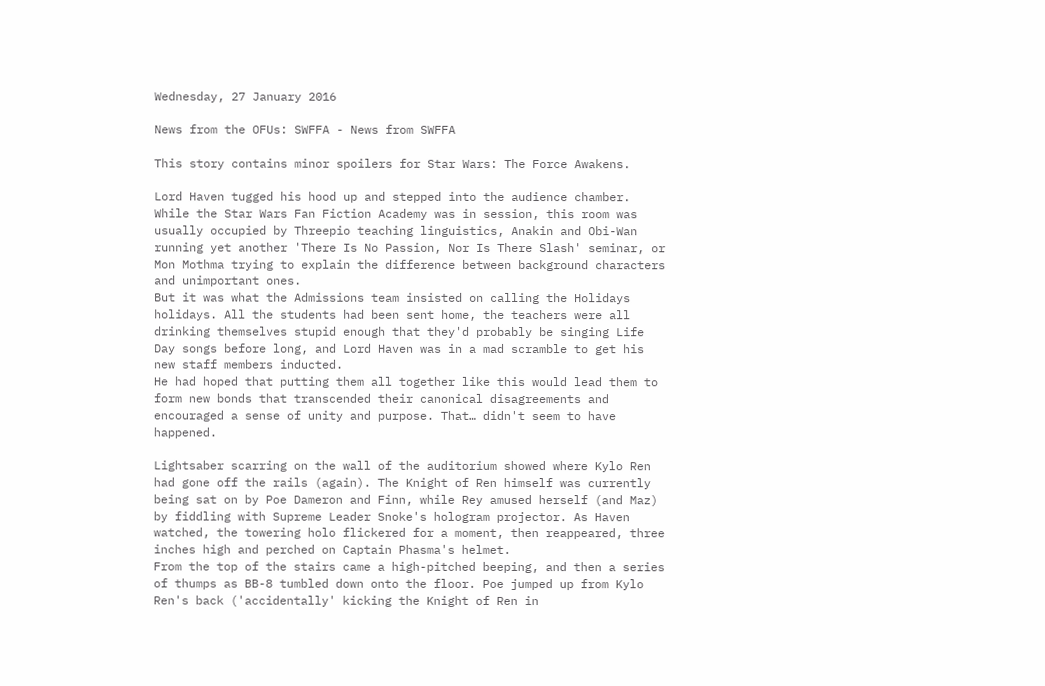Wednesday, 27 January 2016

News from the OFUs: SWFFA - News from SWFFA

This story contains minor spoilers for Star Wars: The Force Awakens.

Lord Haven tugged his hood up and stepped into the audience chamber. While the Star Wars Fan Fiction Academy was in session, this room was usually occupied by Threepio teaching linguistics, Anakin and Obi-Wan running yet another 'There Is No Passion, Nor Is There Slash' seminar, or Mon Mothma trying to explain the difference between background characters and unimportant ones.
But it was what the Admissions team insisted on calling the Holidays holidays. All the students had been sent home, the teachers were all drinking themselves stupid enough that they'd probably be singing Life Day songs before long, and Lord Haven was in a mad scramble to get his new staff members inducted.
He had hoped that putting them all together like this would lead them to form new bonds that transcended their canonical disagreements and encouraged a sense of unity and purpose. That… didn't seem to have happened.

Lightsaber scarring on the wall of the auditorium showed where Kylo Ren had gone off the rails (again). The Knight of Ren himself was currently being sat on by Poe Dameron and Finn, while Rey amused herself (and Maz) by fiddling with Supreme Leader Snoke's hologram projector. As Haven watched, the towering holo flickered for a moment, then reappeared, three inches high and perched on Captain Phasma's helmet.
From the top of the stairs came a high-pitched beeping, and then a series of thumps as BB-8 tumbled down onto the floor. Poe jumped up from Kylo Ren's back ('accidentally' kicking the Knight of Ren in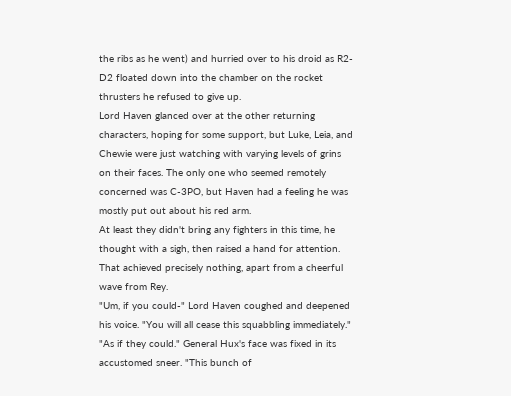the ribs as he went) and hurried over to his droid as R2-D2 floated down into the chamber on the rocket thrusters he refused to give up.
Lord Haven glanced over at the other returning characters, hoping for some support, but Luke, Leia, and Chewie were just watching with varying levels of grins on their faces. The only one who seemed remotely concerned was C-3PO, but Haven had a feeling he was mostly put out about his red arm.
At least they didn't bring any fighters in this time, he thought with a sigh, then raised a hand for attention. That achieved precisely nothing, apart from a cheerful wave from Rey.
"Um, if you could-" Lord Haven coughed and deepened his voice. "You will all cease this squabbling immediately."
"As if they could." General Hux's face was fixed in its accustomed sneer. "This bunch of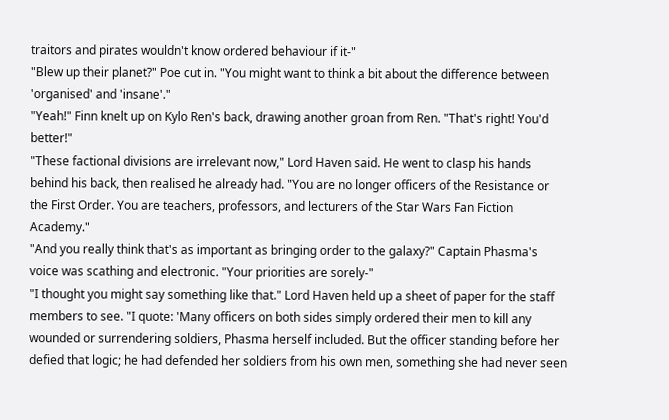traitors and pirates wouldn't know ordered behaviour if it-"
"Blew up their planet?" Poe cut in. "You might want to think a bit about the difference between 'organised' and 'insane'."
"Yeah!" Finn knelt up on Kylo Ren's back, drawing another groan from Ren. "That's right! You'd better!"
"These factional divisions are irrelevant now," Lord Haven said. He went to clasp his hands behind his back, then realised he already had. "You are no longer officers of the Resistance or the First Order. You are teachers, professors, and lecturers of the Star Wars Fan Fiction Academy."
"And you really think that's as important as bringing order to the galaxy?" Captain Phasma's voice was scathing and electronic. "Your priorities are sorely-"
"I thought you might say something like that." Lord Haven held up a sheet of paper for the staff members to see. "I quote: 'Many officers on both sides simply ordered their men to kill any wounded or surrendering soldiers, Phasma herself included. But the officer standing before her defied that logic; he had defended her soldiers from his own men, something she had never seen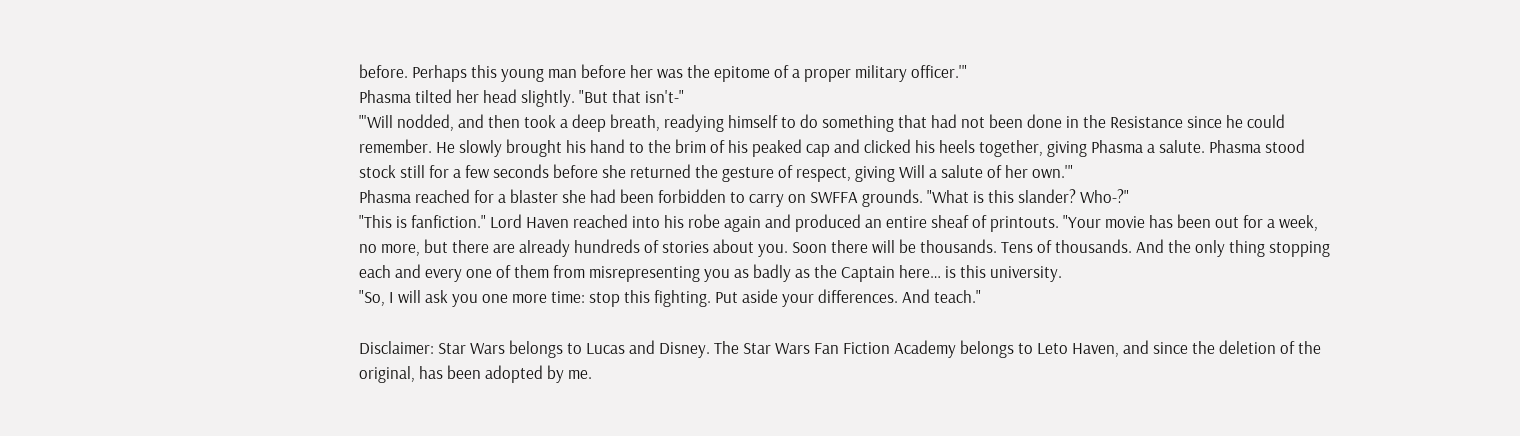before. Perhaps this young man before her was the epitome of a proper military officer.'"
Phasma tilted her head slightly. "But that isn't-"
"'Will nodded, and then took a deep breath, readying himself to do something that had not been done in the Resistance since he could remember. He slowly brought his hand to the brim of his peaked cap and clicked his heels together, giving Phasma a salute. Phasma stood stock still for a few seconds before she returned the gesture of respect, giving Will a salute of her own.'"
Phasma reached for a blaster she had been forbidden to carry on SWFFA grounds. "What is this slander? Who-?"
"This is fanfiction." Lord Haven reached into his robe again and produced an entire sheaf of printouts. "Your movie has been out for a week, no more, but there are already hundreds of stories about you. Soon there will be thousands. Tens of thousands. And the only thing stopping each and every one of them from misrepresenting you as badly as the Captain here… is this university.
"So, I will ask you one more time: stop this fighting. Put aside your differences. And teach."

Disclaimer: Star Wars belongs to Lucas and Disney. The Star Wars Fan Fiction Academy belongs to Leto Haven, and since the deletion of the original, has been adopted by me.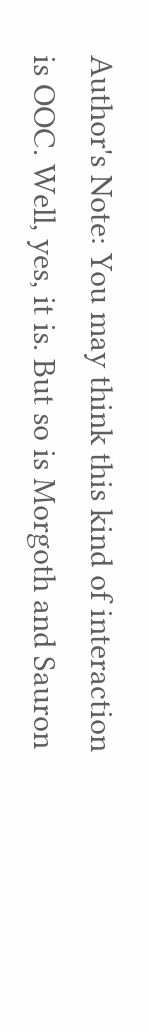Author's Note: You may think this kind of interaction is OOC. Well, yes, it is. But so is Morgoth and Sauron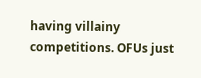having villainy competitions. OFUs just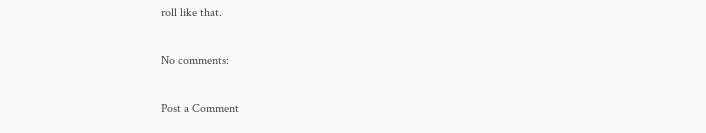roll like that.

No comments:

Post a Comment